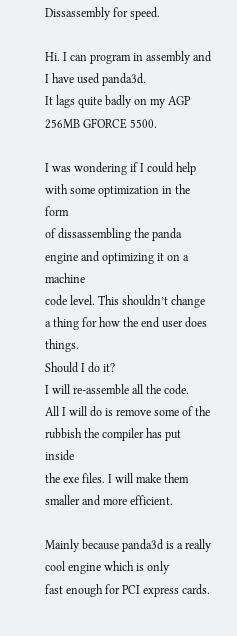Dissassembly for speed.

Hi. I can program in assembly and I have used panda3d.
It lags quite badly on my AGP 256MB GFORCE 5500.

I was wondering if I could help with some optimization in the form
of dissassembling the panda engine and optimizing it on a machine
code level. This shouldn’t change a thing for how the end user does things.
Should I do it?
I will re-assemble all the code.
All I will do is remove some of the rubbish the compiler has put inside
the exe files. I will make them smaller and more efficient.

Mainly because panda3d is a really cool engine which is only
fast enough for PCI express cards.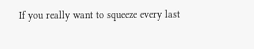If you really want to squeeze every last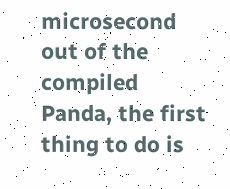microsecond out of the compiled Panda, the first thing to do is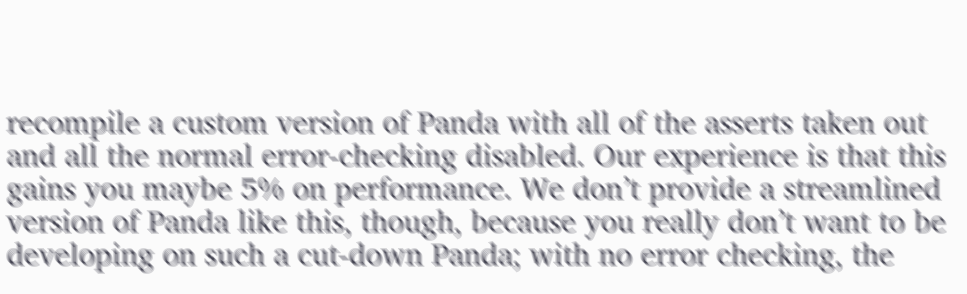recompile a custom version of Panda with all of the asserts taken out and all the normal error-checking disabled. Our experience is that this gains you maybe 5% on performance. We don’t provide a streamlined version of Panda like this, though, because you really don’t want to be developing on such a cut-down Panda; with no error checking, the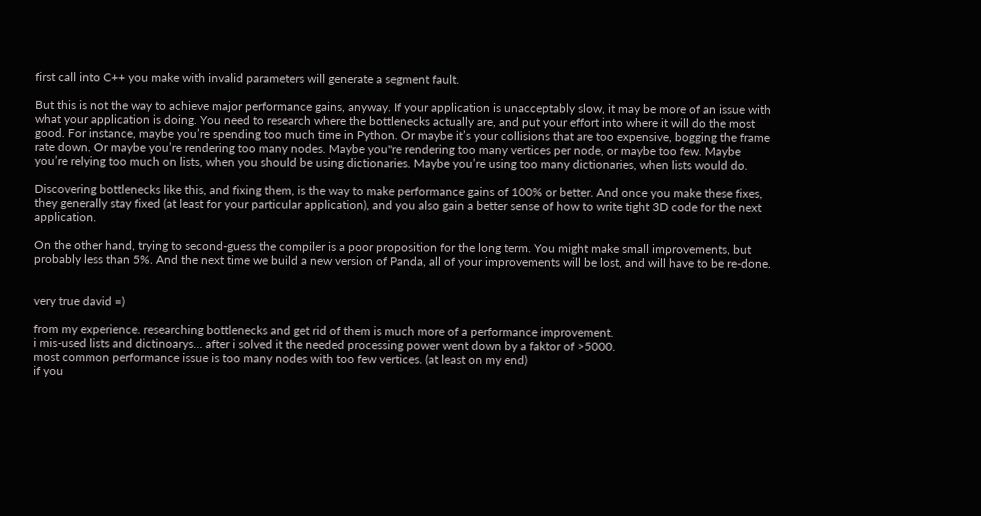first call into C++ you make with invalid parameters will generate a segment fault.

But this is not the way to achieve major performance gains, anyway. If your application is unacceptably slow, it may be more of an issue with what your application is doing. You need to research where the bottlenecks actually are, and put your effort into where it will do the most good. For instance, maybe you’re spending too much time in Python. Or maybe it’s your collisions that are too expensive, bogging the frame rate down. Or maybe you’re rendering too many nodes. Maybe you"re rendering too many vertices per node, or maybe too few. Maybe you’re relying too much on lists, when you should be using dictionaries. Maybe you’re using too many dictionaries, when lists would do.

Discovering bottlenecks like this, and fixing them, is the way to make performance gains of 100% or better. And once you make these fixes, they generally stay fixed (at least for your particular application), and you also gain a better sense of how to write tight 3D code for the next application.

On the other hand, trying to second-guess the compiler is a poor proposition for the long term. You might make small improvements, but probably less than 5%. And the next time we build a new version of Panda, all of your improvements will be lost, and will have to be re-done.


very true david =)

from my experience. researching bottlenecks and get rid of them is much more of a performance improvement.
i mis-used lists and dictinoarys… after i solved it the needed processing power went down by a faktor of >5000.
most common performance issue is too many nodes with too few vertices. (at least on my end)
if you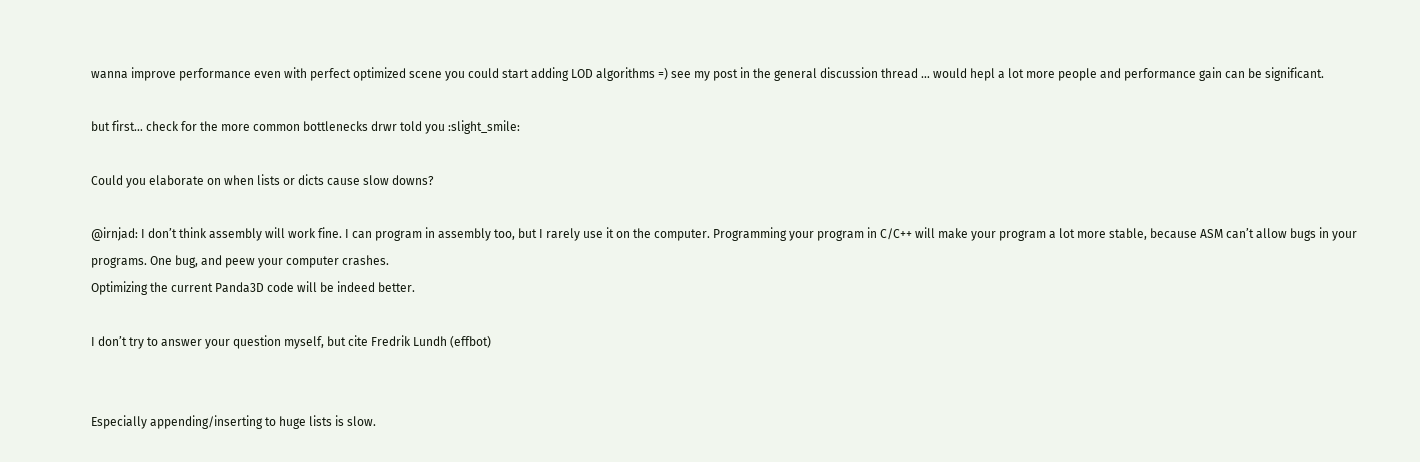wanna improve performance even with perfect optimized scene you could start adding LOD algorithms =) see my post in the general discussion thread … would hepl a lot more people and performance gain can be significant.

but first… check for the more common bottlenecks drwr told you :slight_smile:

Could you elaborate on when lists or dicts cause slow downs?

@irnjad: I don’t think assembly will work fine. I can program in assembly too, but I rarely use it on the computer. Programming your program in C/C++ will make your program a lot more stable, because ASM can’t allow bugs in your programs. One bug, and peew your computer crashes.
Optimizing the current Panda3D code will be indeed better.

I don’t try to answer your question myself, but cite Fredrik Lundh (effbot)


Especially appending/inserting to huge lists is slow.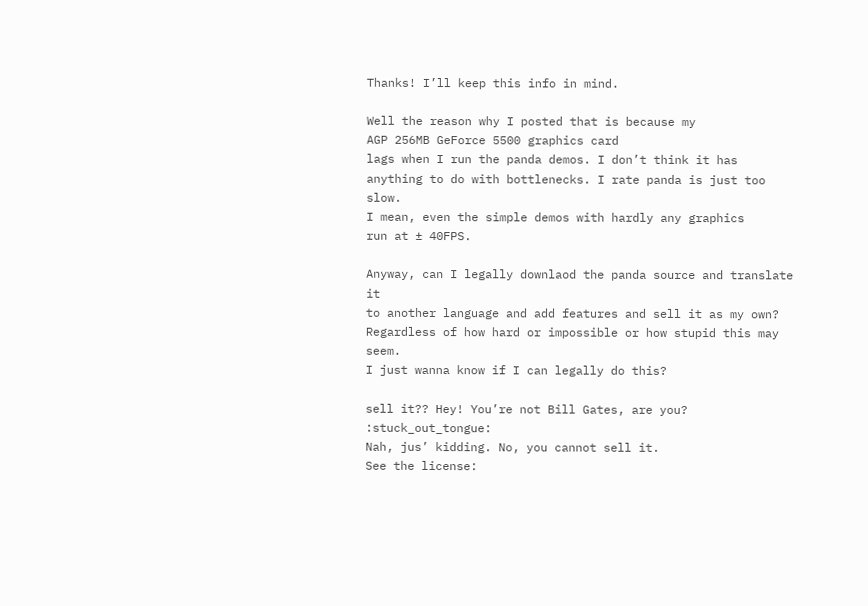Thanks! I’ll keep this info in mind.

Well the reason why I posted that is because my
AGP 256MB GeForce 5500 graphics card
lags when I run the panda demos. I don’t think it has
anything to do with bottlenecks. I rate panda is just too slow.
I mean, even the simple demos with hardly any graphics
run at ± 40FPS.

Anyway, can I legally downlaod the panda source and translate it
to another language and add features and sell it as my own?
Regardless of how hard or impossible or how stupid this may seem.
I just wanna know if I can legally do this?

sell it?? Hey! You’re not Bill Gates, are you? :stuck_out_tongue:
Nah, jus’ kidding. No, you cannot sell it.
See the license: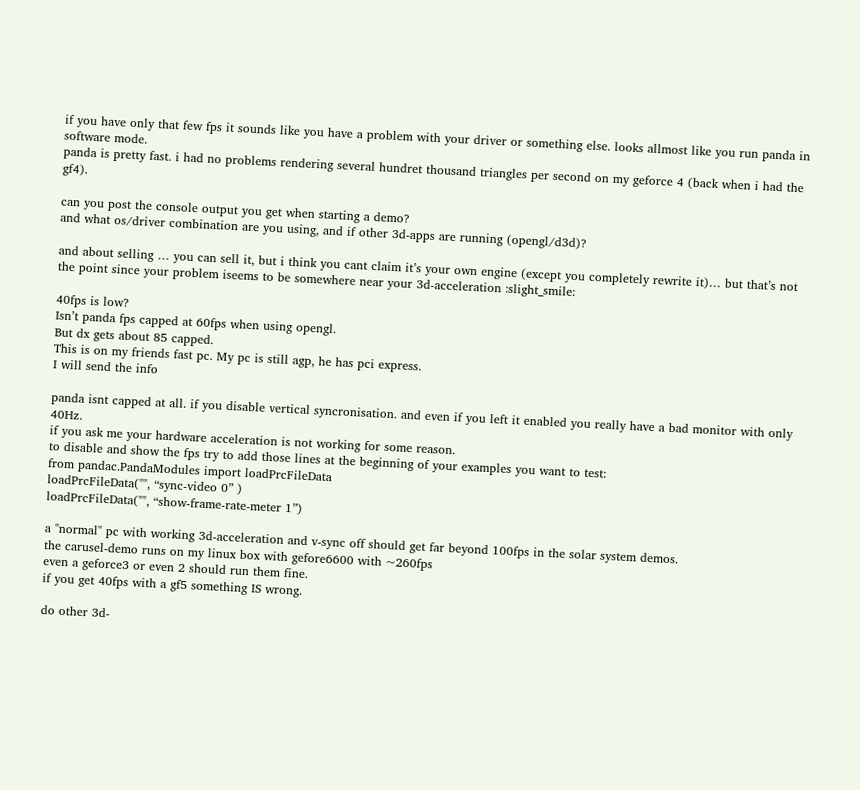if you have only that few fps it sounds like you have a problem with your driver or something else. looks allmost like you run panda in software mode.
panda is pretty fast. i had no problems rendering several hundret thousand triangles per second on my geforce 4 (back when i had the gf4).

can you post the console output you get when starting a demo?
and what os/driver combination are you using, and if other 3d-apps are running (opengl/d3d)?

and about selling … you can sell it, but i think you cant claim it’s your own engine (except you completely rewrite it)… but that’s not the point since your problem iseems to be somewhere near your 3d-acceleration :slight_smile:

40fps is low?
Isn’t panda fps capped at 60fps when using opengl.
But dx gets about 85 capped.
This is on my friends fast pc. My pc is still agp, he has pci express.
I will send the info

panda isnt capped at all. if you disable vertical syncronisation. and even if you left it enabled you really have a bad monitor with only 40Hz.
if you ask me your hardware acceleration is not working for some reason.
to disable and show the fps try to add those lines at the beginning of your examples you want to test:
from pandac.PandaModules import loadPrcFileData
loadPrcFileData("", “sync-video 0” )
loadPrcFileData("", “show-frame-rate-meter 1”)

a "normal" pc with working 3d-acceleration and v-sync off should get far beyond 100fps in the solar system demos.
the carusel-demo runs on my linux box with gefore6600 with ~260fps
even a geforce3 or even 2 should run them fine.
if you get 40fps with a gf5 something IS wrong.

do other 3d-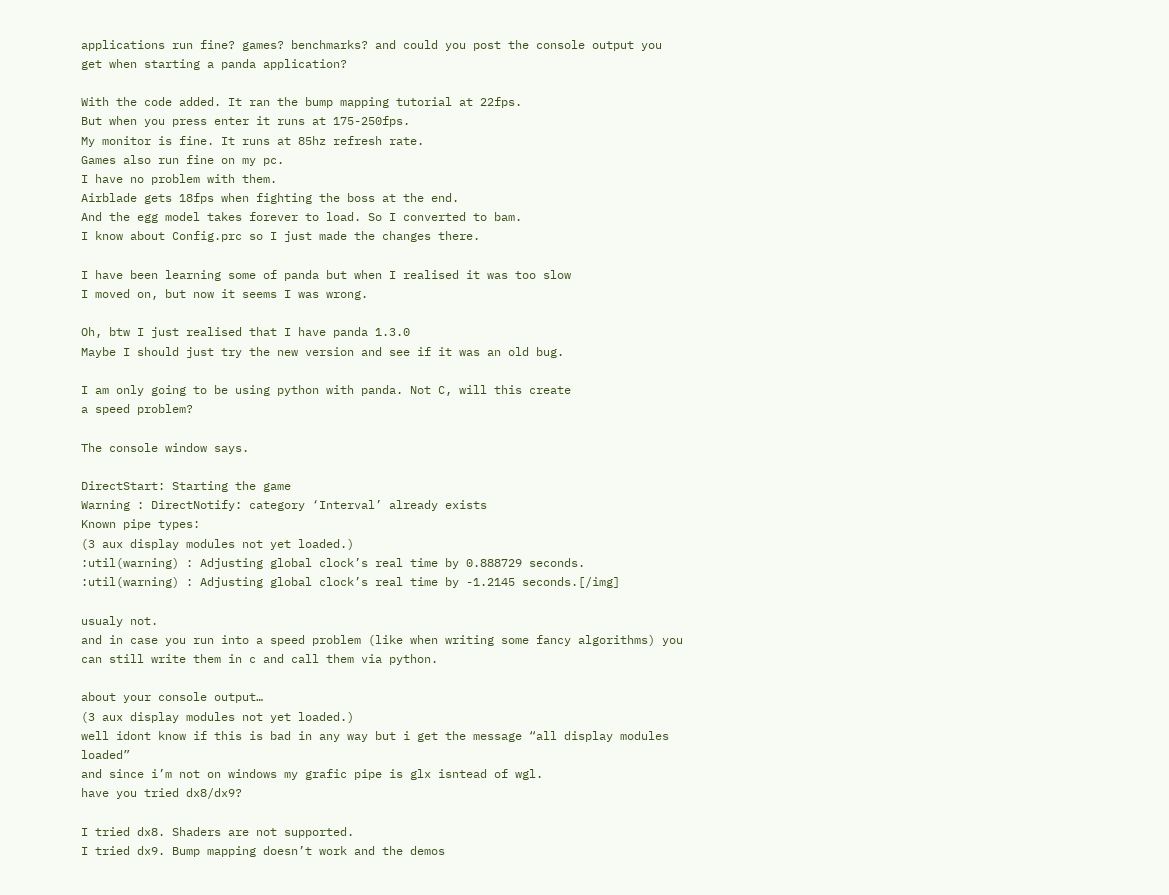applications run fine? games? benchmarks? and could you post the console output you get when starting a panda application?

With the code added. It ran the bump mapping tutorial at 22fps.
But when you press enter it runs at 175-250fps.
My monitor is fine. It runs at 85hz refresh rate.
Games also run fine on my pc.
I have no problem with them.
Airblade gets 18fps when fighting the boss at the end.
And the egg model takes forever to load. So I converted to bam.
I know about Config.prc so I just made the changes there.

I have been learning some of panda but when I realised it was too slow
I moved on, but now it seems I was wrong.

Oh, btw I just realised that I have panda 1.3.0
Maybe I should just try the new version and see if it was an old bug.

I am only going to be using python with panda. Not C, will this create
a speed problem?

The console window says.

DirectStart: Starting the game
Warning : DirectNotify: category ‘Interval’ already exists
Known pipe types:
(3 aux display modules not yet loaded.)
:util(warning) : Adjusting global clock’s real time by 0.888729 seconds.
:util(warning) : Adjusting global clock’s real time by -1.2145 seconds.[/img]

usualy not.
and in case you run into a speed problem (like when writing some fancy algorithms) you can still write them in c and call them via python.

about your console output…
(3 aux display modules not yet loaded.)
well idont know if this is bad in any way but i get the message “all display modules loaded”
and since i’m not on windows my grafic pipe is glx isntead of wgl.
have you tried dx8/dx9?

I tried dx8. Shaders are not supported.
I tried dx9. Bump mapping doesn’t work and the demos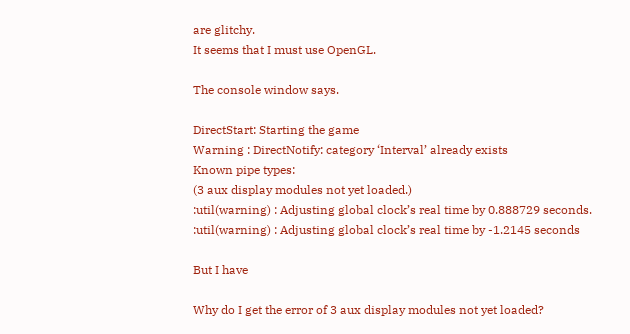are glitchy.
It seems that I must use OpenGL.

The console window says.

DirectStart: Starting the game
Warning : DirectNotify: category ‘Interval’ already exists
Known pipe types:
(3 aux display modules not yet loaded.)
:util(warning) : Adjusting global clock’s real time by 0.888729 seconds.
:util(warning) : Adjusting global clock’s real time by -1.2145 seconds

But I have

Why do I get the error of 3 aux display modules not yet loaded?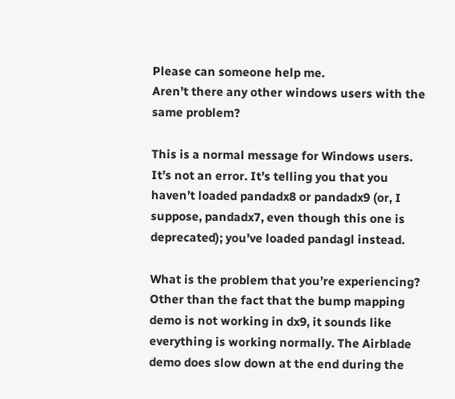Please can someone help me.
Aren’t there any other windows users with the same problem?

This is a normal message for Windows users. It’s not an error. It’s telling you that you haven’t loaded pandadx8 or pandadx9 (or, I suppose, pandadx7, even though this one is deprecated); you’ve loaded pandagl instead.

What is the problem that you’re experiencing? Other than the fact that the bump mapping demo is not working in dx9, it sounds like everything is working normally. The Airblade demo does slow down at the end during the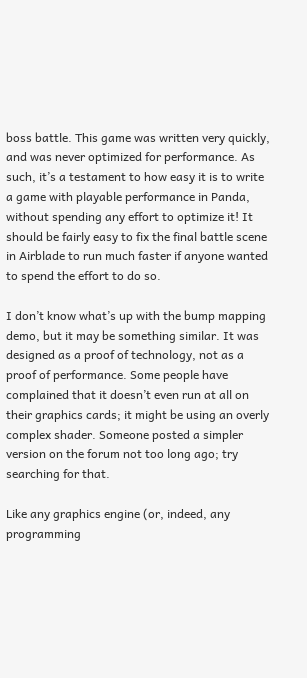boss battle. This game was written very quickly, and was never optimized for performance. As such, it’s a testament to how easy it is to write a game with playable performance in Panda, without spending any effort to optimize it! It should be fairly easy to fix the final battle scene in Airblade to run much faster if anyone wanted to spend the effort to do so.

I don’t know what’s up with the bump mapping demo, but it may be something similar. It was designed as a proof of technology, not as a proof of performance. Some people have complained that it doesn’t even run at all on their graphics cards; it might be using an overly complex shader. Someone posted a simpler version on the forum not too long ago; try searching for that.

Like any graphics engine (or, indeed, any programming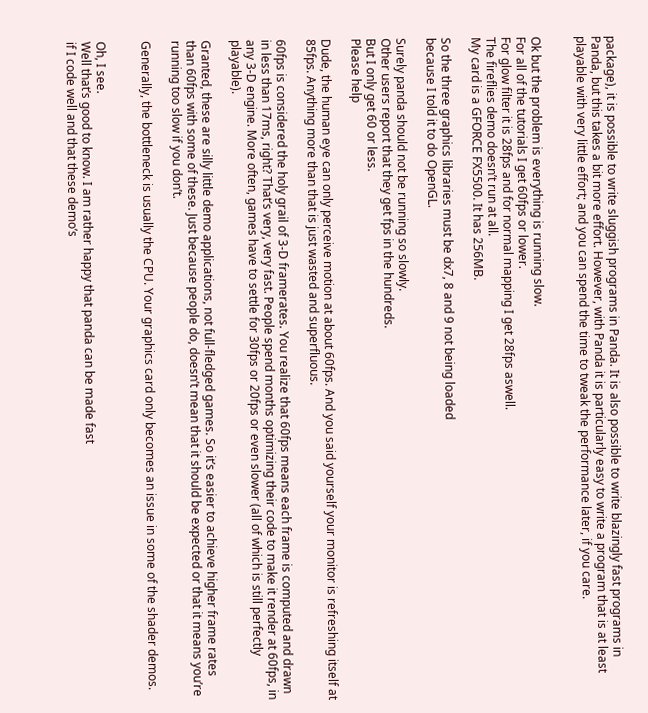package), it is possible to write sluggish programs in Panda. It is also possible to write blazingly fast programs in Panda, but this takes a bit more effort. However, with Panda it is particularly easy to write a program that is at least playable with very little effort; and you can spend the time to tweak the performance later, if you care.


Ok but the problem is everything is running slow.
For all of the tutorials I get 60fps or lower.
For glow filter it is 28fps and for normal mapping I get 28fps aswell.
The fireflies demo doesn’t run at all.
My card is a GFORCE FX5500. It has 256MB.

So the three graphics libraries must be dx7, 8 and 9 not being loaded
because I told it to do OpenGL.

Surely panda should not be running so slowly.
Other users report that they get fps in the hundreds.
But I only get 60 or less.
Please help

Dude, the human eye can only perceive motion at about 60fps. And you said yourself your monitor is refreshing itself at 85fps. Anything more than that is just wasted and superfluous.

60fps is considered the holy grail of 3-D framerates. You realize that 60fps means each frame is computed and drawn in less than 17ms, right? That’s very, very fast. People spend months optimizing their code to make it render at 60fps, in any 3-D engine. More often, games have to settle for 30fps or 20fps or even slower (all of which is still perfectly playable).

Granted, these are silly little demo applications, not full-fledged games. So it’s easier to achieve higher frame rates than 60fps with some of these. Just because people do, doesn’t mean that it should be expected or that it means you’re running too slow if you don’t.

Generally, the bottleneck is usually the CPU. Your graphics card only becomes an issue in some of the shader demos.


Oh, I see.
Well that’s good to know. I am rather happy that panda can be made fast
if I code well and that these demo’s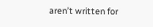aren’t written for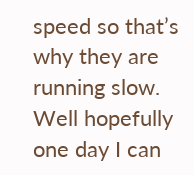speed so that’s why they are running slow.
Well hopefully one day I can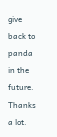give back to panda in the future.
Thanks a lot.